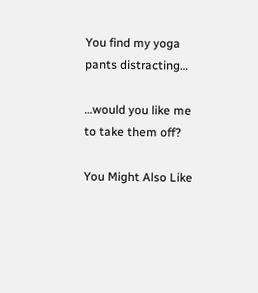You find my yoga pants distracting…

…would you like me to take them off?

You Might Also Like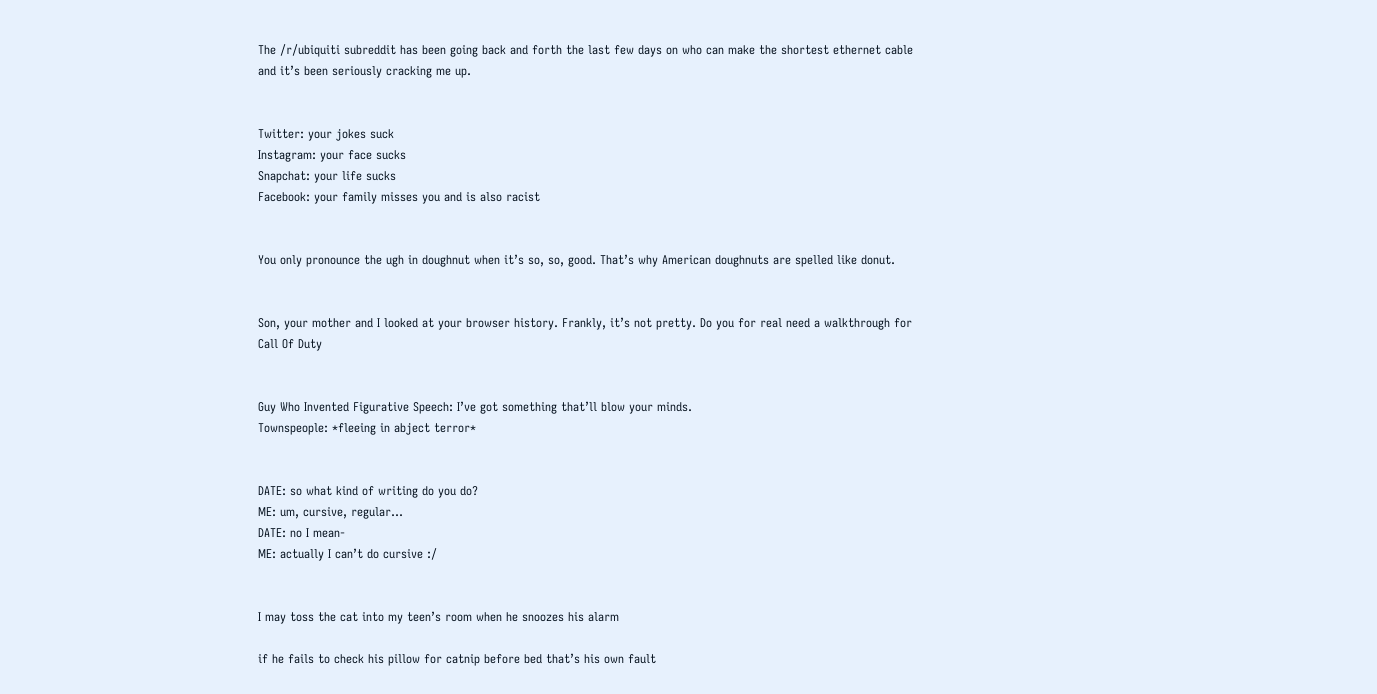The /r/ubiquiti subreddit has been going back and forth the last few days on who can make the shortest ethernet cable and it’s been seriously cracking me up.


Twitter: your jokes suck
Instagram: your face sucks
Snapchat: your life sucks
Facebook: your family misses you and is also racist


You only pronounce the ugh in doughnut when it’s so, so, good. That’s why American doughnuts are spelled like donut.


Son, your mother and I looked at your browser history. Frankly, it’s not pretty. Do you for real need a walkthrough for Call Of Duty


Guy Who Invented Figurative Speech: I’ve got something that’ll blow your minds.
Townspeople: *fleeing in abject terror*


DATE: so what kind of writing do you do?
ME: um, cursive, regular…
DATE: no I mean-
ME: actually I can’t do cursive :/


I may toss the cat into my teen’s room when he snoozes his alarm

if he fails to check his pillow for catnip before bed that’s his own fault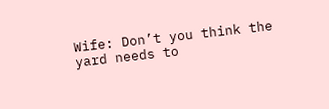Wife: Don’t you think the yard needs to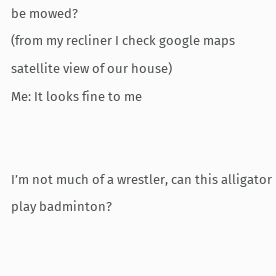be mowed?
(from my recliner I check google maps satellite view of our house)
Me: It looks fine to me


I’m not much of a wrestler, can this alligator play badminton?